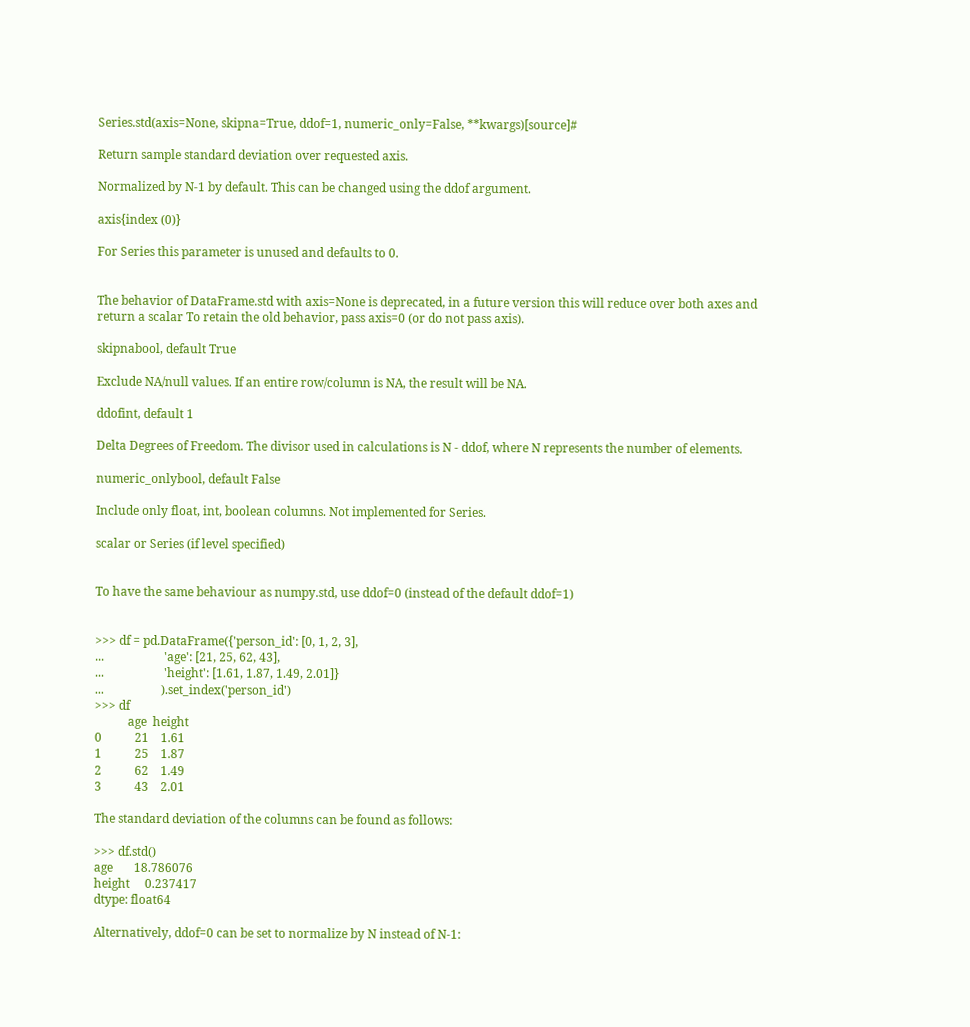Series.std(axis=None, skipna=True, ddof=1, numeric_only=False, **kwargs)[source]#

Return sample standard deviation over requested axis.

Normalized by N-1 by default. This can be changed using the ddof argument.

axis{index (0)}

For Series this parameter is unused and defaults to 0.


The behavior of DataFrame.std with axis=None is deprecated, in a future version this will reduce over both axes and return a scalar To retain the old behavior, pass axis=0 (or do not pass axis).

skipnabool, default True

Exclude NA/null values. If an entire row/column is NA, the result will be NA.

ddofint, default 1

Delta Degrees of Freedom. The divisor used in calculations is N - ddof, where N represents the number of elements.

numeric_onlybool, default False

Include only float, int, boolean columns. Not implemented for Series.

scalar or Series (if level specified)


To have the same behaviour as numpy.std, use ddof=0 (instead of the default ddof=1)


>>> df = pd.DataFrame({'person_id': [0, 1, 2, 3],
...                    'age': [21, 25, 62, 43],
...                    'height': [1.61, 1.87, 1.49, 2.01]}
...                   ).set_index('person_id')
>>> df
           age  height
0           21    1.61
1           25    1.87
2           62    1.49
3           43    2.01

The standard deviation of the columns can be found as follows:

>>> df.std()
age       18.786076
height     0.237417
dtype: float64

Alternatively, ddof=0 can be set to normalize by N instead of N-1: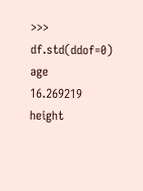>>> df.std(ddof=0)
age       16.269219
height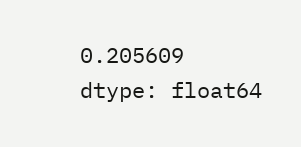0.205609
dtype: float64